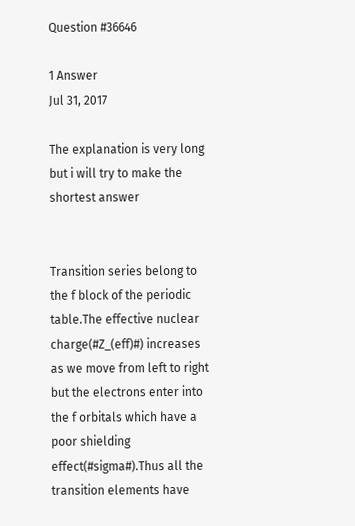Question #36646

1 Answer
Jul 31, 2017

The explanation is very long but i will try to make the shortest answer


Transition series belong to the f block of the periodic table.The effective nuclear charge(#Z_(eff)#) increases as we move from left to right but the electrons enter into the f orbitals which have a poor shielding effect(#sigma#).Thus all the transition elements have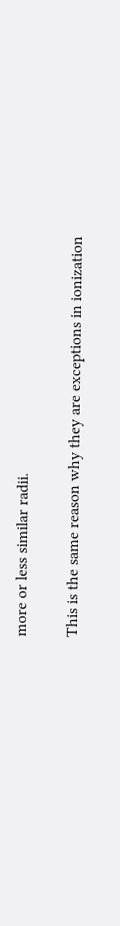more or less similar radii.

This is the same reason why they are exceptions in ionization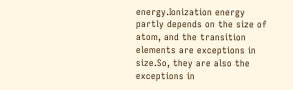energy.Ionization energy partly depends on the size of atom, and the transition elements are exceptions in size.So, they are also the exceptions in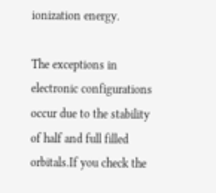ionization energy.

The exceptions in electronic configurations occur due to the stability of half and full filled orbitals.If you check the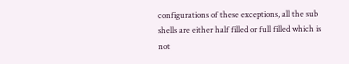configurations of these exceptions, all the sub shells are either half filled or full filled which is not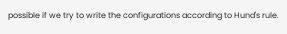possible if we try to write the configurations according to Hund's rule.